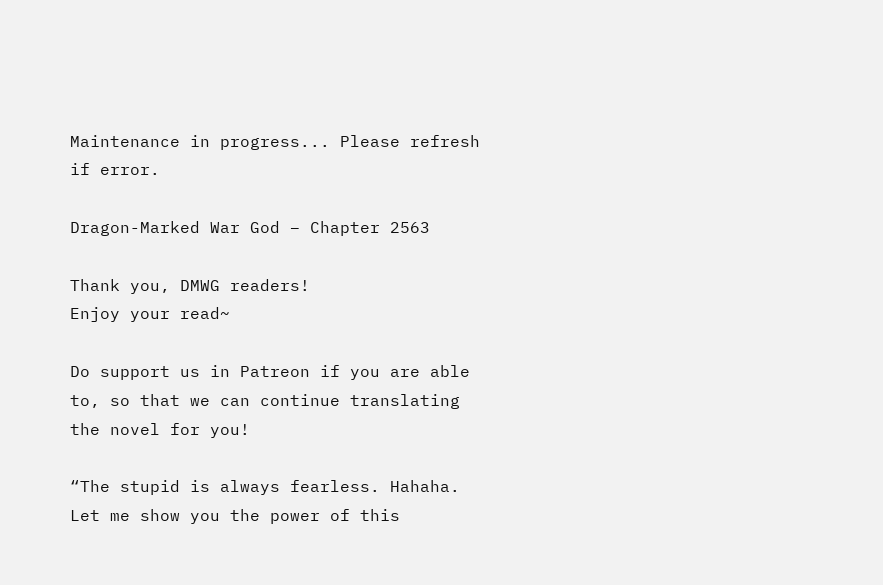Maintenance in progress... Please refresh if error.

Dragon-Marked War God – Chapter 2563

Thank you, DMWG readers!
Enjoy your read~

Do support us in Patreon if you are able to, so that we can continue translating the novel for you!

“The stupid is always fearless. Hahaha. Let me show you the power of this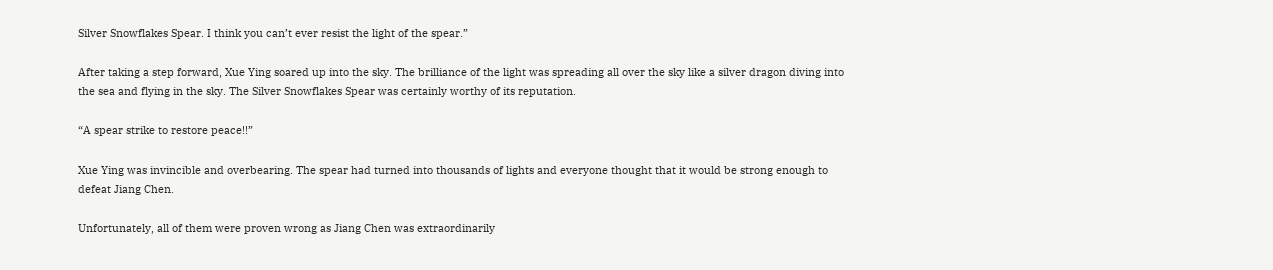Silver Snowflakes Spear. I think you can’t ever resist the light of the spear.”

After taking a step forward, Xue Ying soared up into the sky. The brilliance of the light was spreading all over the sky like a silver dragon diving into the sea and flying in the sky. The Silver Snowflakes Spear was certainly worthy of its reputation.

“A spear strike to restore peace!!”

Xue Ying was invincible and overbearing. The spear had turned into thousands of lights and everyone thought that it would be strong enough to defeat Jiang Chen.

Unfortunately, all of them were proven wrong as Jiang Chen was extraordinarily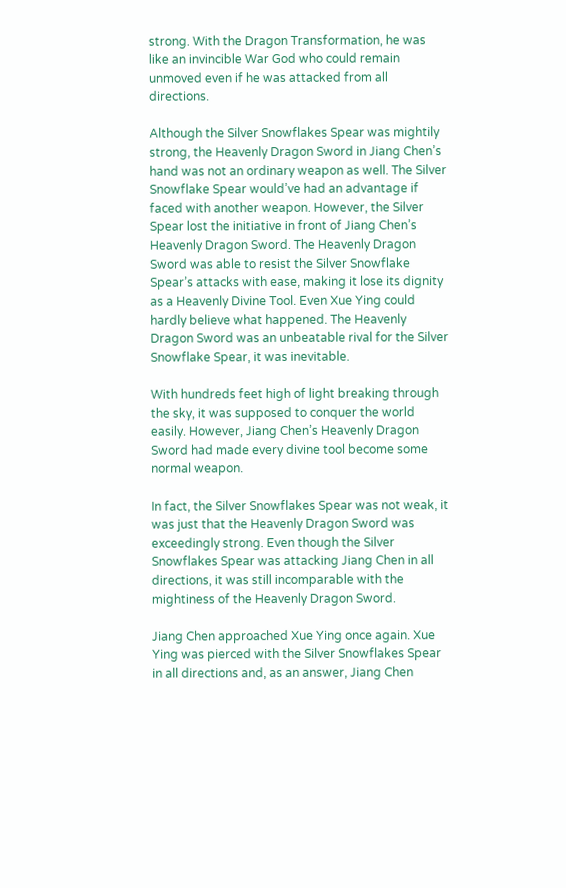strong. With the Dragon Transformation, he was like an invincible War God who could remain unmoved even if he was attacked from all directions.

Although the Silver Snowflakes Spear was mightily strong, the Heavenly Dragon Sword in Jiang Chen’s hand was not an ordinary weapon as well. The Silver Snowflake Spear would’ve had an advantage if faced with another weapon. However, the Silver Spear lost the initiative in front of Jiang Chen’s Heavenly Dragon Sword. The Heavenly Dragon Sword was able to resist the Silver Snowflake Spear’s attacks with ease, making it lose its dignity as a Heavenly Divine Tool. Even Xue Ying could hardly believe what happened. The Heavenly Dragon Sword was an unbeatable rival for the Silver Snowflake Spear, it was inevitable.

With hundreds feet high of light breaking through the sky, it was supposed to conquer the world easily. However, Jiang Chen’s Heavenly Dragon Sword had made every divine tool become some normal weapon.

In fact, the Silver Snowflakes Spear was not weak, it was just that the Heavenly Dragon Sword was exceedingly strong. Even though the Silver Snowflakes Spear was attacking Jiang Chen in all directions, it was still incomparable with the mightiness of the Heavenly Dragon Sword.

Jiang Chen approached Xue Ying once again. Xue Ying was pierced with the Silver Snowflakes Spear in all directions and, as an answer, Jiang Chen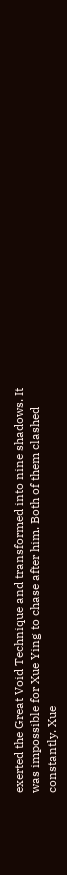exerted the Great Void Technique and transformed into nine shadows. It was impossible for Xue Ying to chase after him. Both of them clashed constantly. Xue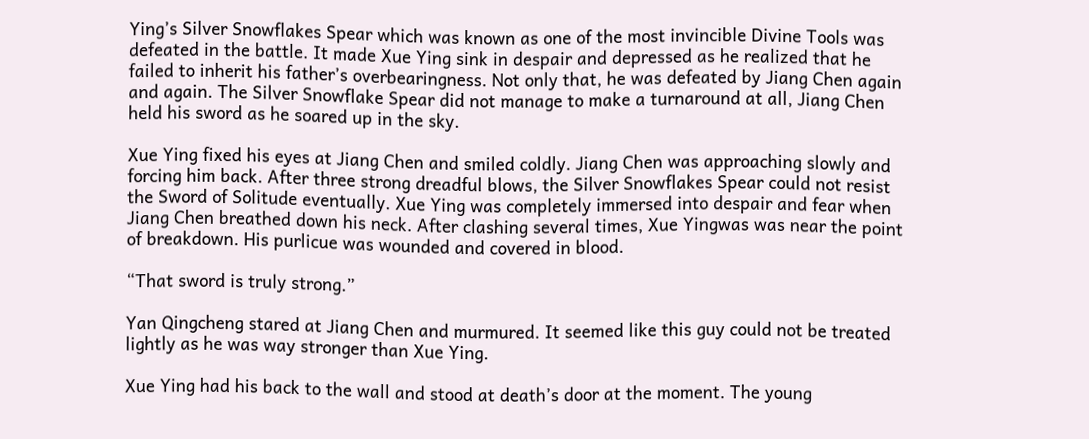Ying’s Silver Snowflakes Spear which was known as one of the most invincible Divine Tools was defeated in the battle. It made Xue Ying sink in despair and depressed as he realized that he failed to inherit his father’s overbearingness. Not only that, he was defeated by Jiang Chen again and again. The Silver Snowflake Spear did not manage to make a turnaround at all, Jiang Chen held his sword as he soared up in the sky.

Xue Ying fixed his eyes at Jiang Chen and smiled coldly. Jiang Chen was approaching slowly and forcing him back. After three strong dreadful blows, the Silver Snowflakes Spear could not resist the Sword of Solitude eventually. Xue Ying was completely immersed into despair and fear when Jiang Chen breathed down his neck. After clashing several times, Xue Yingwas was near the point of breakdown. His purlicue was wounded and covered in blood.

“That sword is truly strong.”

Yan Qingcheng stared at Jiang Chen and murmured. It seemed like this guy could not be treated lightly as he was way stronger than Xue Ying.

Xue Ying had his back to the wall and stood at death’s door at the moment. The young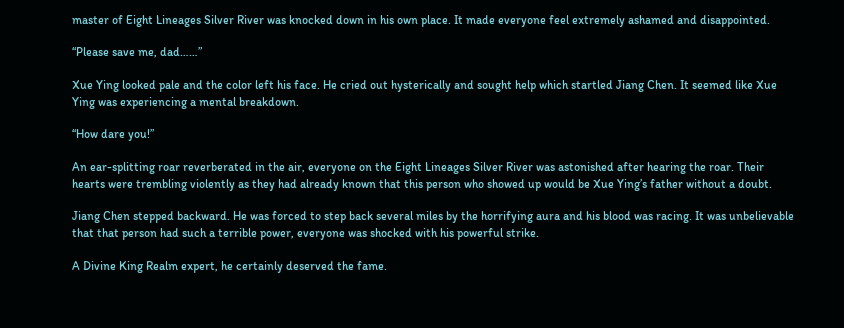master of Eight Lineages Silver River was knocked down in his own place. It made everyone feel extremely ashamed and disappointed.

“Please save me, dad……”

Xue Ying looked pale and the color left his face. He cried out hysterically and sought help which startled Jiang Chen. It seemed like Xue Ying was experiencing a mental breakdown.

“How dare you!”

An ear-splitting roar reverberated in the air, everyone on the Eight Lineages Silver River was astonished after hearing the roar. Their hearts were trembling violently as they had already known that this person who showed up would be Xue Ying’s father without a doubt.

Jiang Chen stepped backward. He was forced to step back several miles by the horrifying aura and his blood was racing. It was unbelievable that that person had such a terrible power, everyone was shocked with his powerful strike.

A Divine King Realm expert, he certainly deserved the fame.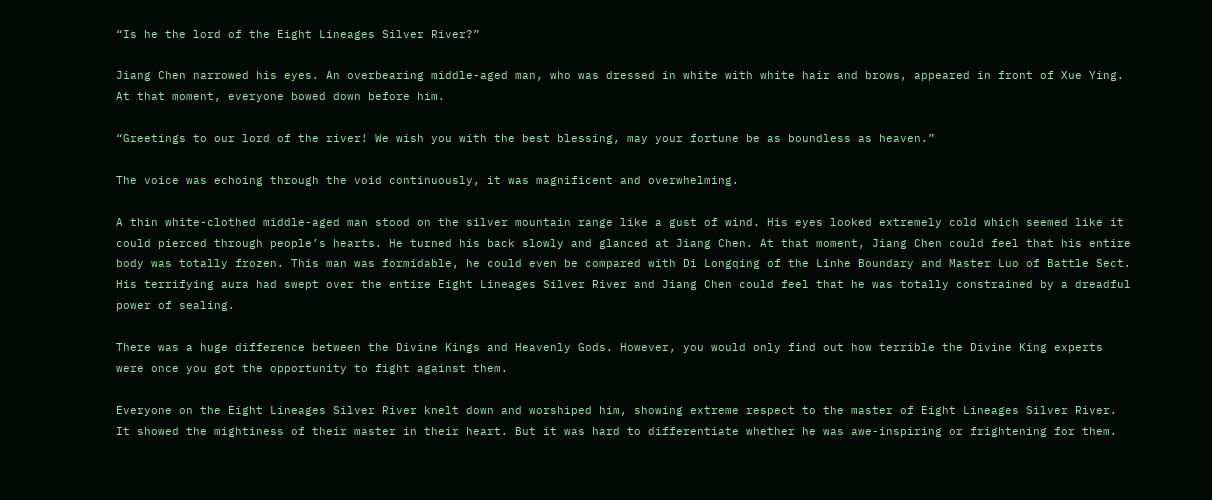“Is he the lord of the Eight Lineages Silver River?”

Jiang Chen narrowed his eyes. An overbearing middle-aged man, who was dressed in white with white hair and brows, appeared in front of Xue Ying. At that moment, everyone bowed down before him.

“Greetings to our lord of the river! We wish you with the best blessing, may your fortune be as boundless as heaven.”

The voice was echoing through the void continuously, it was magnificent and overwhelming.

A thin white-clothed middle-aged man stood on the silver mountain range like a gust of wind. His eyes looked extremely cold which seemed like it could pierced through people’s hearts. He turned his back slowly and glanced at Jiang Chen. At that moment, Jiang Chen could feel that his entire body was totally frozen. This man was formidable, he could even be compared with Di Longqing of the Linhe Boundary and Master Luo of Battle Sect. His terrifying aura had swept over the entire Eight Lineages Silver River and Jiang Chen could feel that he was totally constrained by a dreadful power of sealing.

There was a huge difference between the Divine Kings and Heavenly Gods. However, you would only find out how terrible the Divine King experts were once you got the opportunity to fight against them.

Everyone on the Eight Lineages Silver River knelt down and worshiped him, showing extreme respect to the master of Eight Lineages Silver River. It showed the mightiness of their master in their heart. But it was hard to differentiate whether he was awe-inspiring or frightening for them.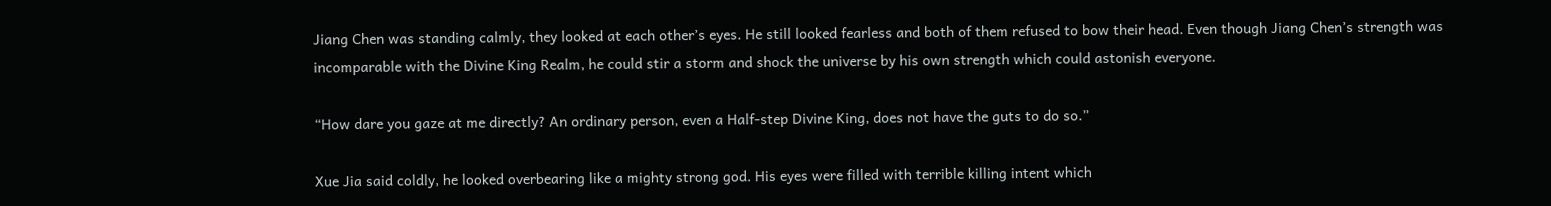Jiang Chen was standing calmly, they looked at each other’s eyes. He still looked fearless and both of them refused to bow their head. Even though Jiang Chen’s strength was incomparable with the Divine King Realm, he could stir a storm and shock the universe by his own strength which could astonish everyone.

“How dare you gaze at me directly? An ordinary person, even a Half-step Divine King, does not have the guts to do so.”

Xue Jia said coldly, he looked overbearing like a mighty strong god. His eyes were filled with terrible killing intent which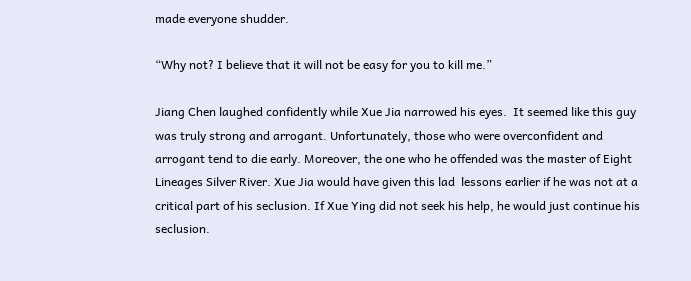made everyone shudder.

“Why not? I believe that it will not be easy for you to kill me.”

Jiang Chen laughed confidently while Xue Jia narrowed his eyes.  It seemed like this guy was truly strong and arrogant. Unfortunately, those who were overconfident and arrogant tend to die early. Moreover, the one who he offended was the master of Eight Lineages Silver River. Xue Jia would have given this lad  lessons earlier if he was not at a critical part of his seclusion. If Xue Ying did not seek his help, he would just continue his seclusion.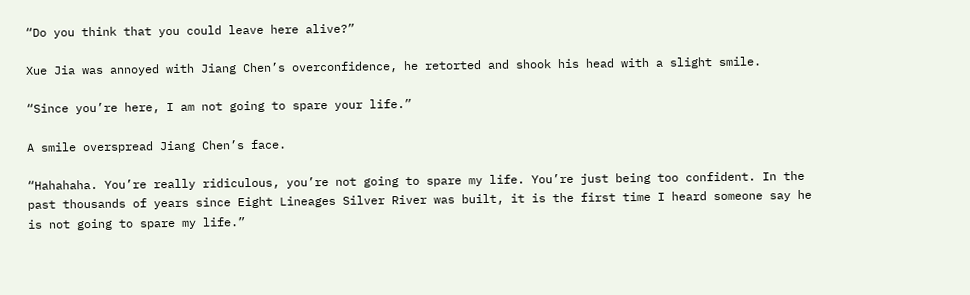“Do you think that you could leave here alive?”

Xue Jia was annoyed with Jiang Chen’s overconfidence, he retorted and shook his head with a slight smile.

“Since you’re here, I am not going to spare your life.”

A smile overspread Jiang Chen’s face.

“Hahahaha. You’re really ridiculous, you’re not going to spare my life. You’re just being too confident. In the past thousands of years since Eight Lineages Silver River was built, it is the first time I heard someone say he is not going to spare my life.”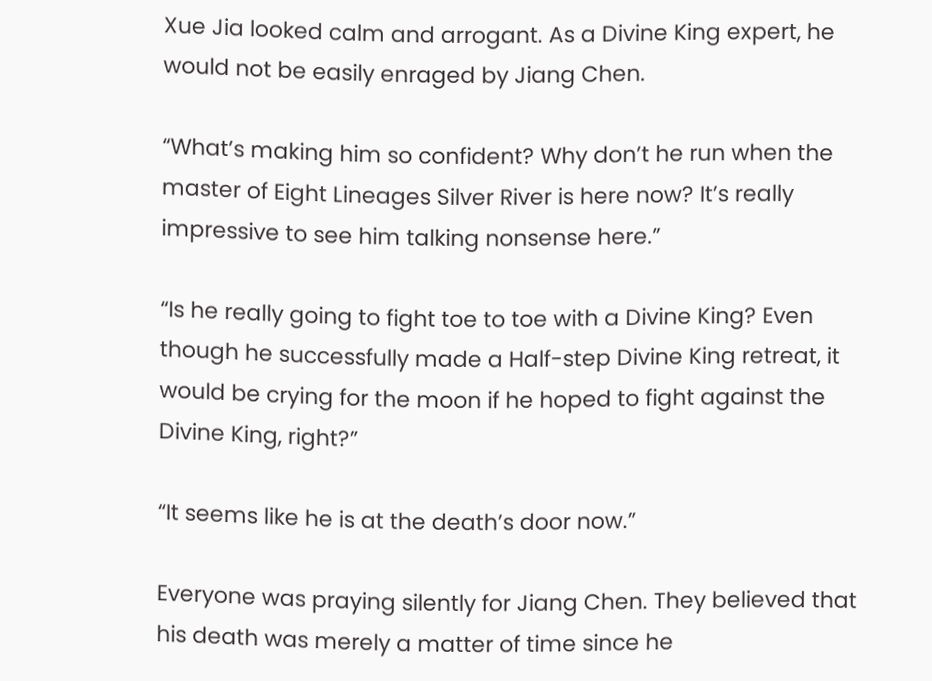Xue Jia looked calm and arrogant. As a Divine King expert, he would not be easily enraged by Jiang Chen.

“What’s making him so confident? Why don’t he run when the master of Eight Lineages Silver River is here now? It’s really impressive to see him talking nonsense here.”

“Is he really going to fight toe to toe with a Divine King? Even though he successfully made a Half-step Divine King retreat, it would be crying for the moon if he hoped to fight against the Divine King, right?”

“It seems like he is at the death’s door now.”

Everyone was praying silently for Jiang Chen. They believed that his death was merely a matter of time since he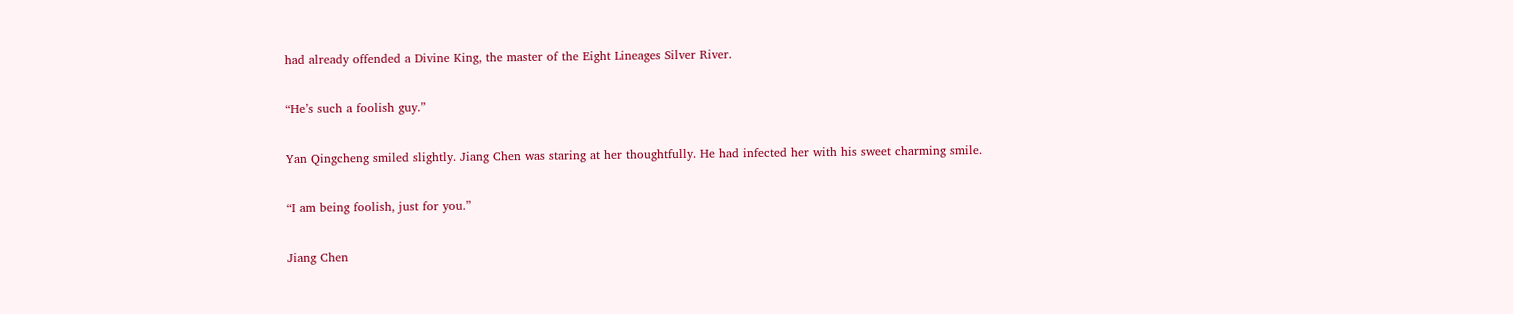had already offended a Divine King, the master of the Eight Lineages Silver River.

“He’s such a foolish guy.”

Yan Qingcheng smiled slightly. Jiang Chen was staring at her thoughtfully. He had infected her with his sweet charming smile.

“I am being foolish, just for you.”

Jiang Chen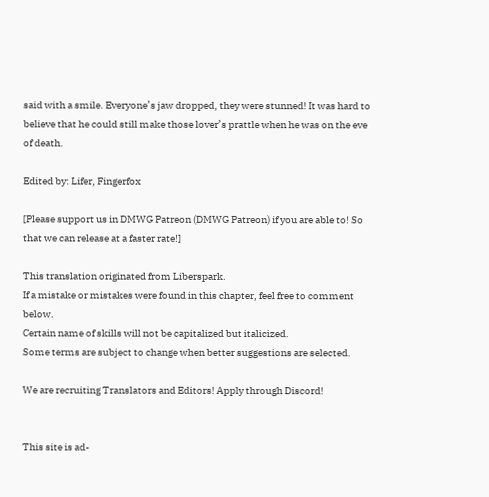said with a smile. Everyone’s jaw dropped, they were stunned! It was hard to believe that he could still make those lover’s prattle when he was on the eve of death.

Edited by: Lifer, Fingerfox

[Please support us in DMWG Patreon (DMWG Patreon) if you are able to! So that we can release at a faster rate!]

This translation originated from Liberspark.
If a mistake or mistakes were found in this chapter, feel free to comment below.
Certain name of skills will not be capitalized but italicized.
Some terms are subject to change when better suggestions are selected.

We are recruiting Translators and Editors! Apply through Discord!


This site is ad-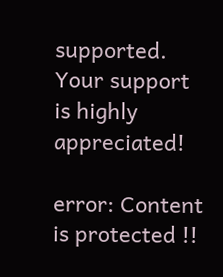supported. Your support is highly appreciated!

error: Content is protected !!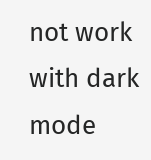not work with dark mode